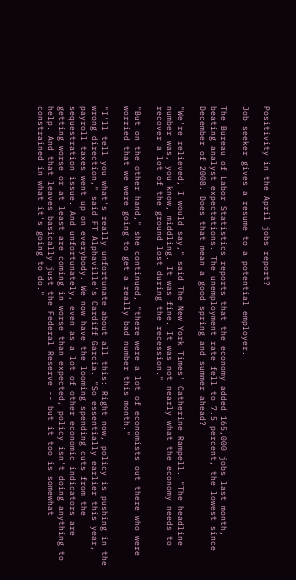Positivity in the April jobs report?

Job seeker gives a resume to a potential employer.

The Bureau of Labor Statistics reports that the economy added 165,000 jobs last month, beating analyst expectations. The unemployment rate fell to 7.5 percent, the lowest since December of 2008. Does that mean a good spring and summer ahead?

"We're relieved, I would say," said The New York Times' Catherine Rampell. "The headline number was, you know, middling. It was fine. It was not nearly what the economy needs to recover a lot of the ground lost during the recession."

"But on the other hand," she continued, "there were a lot of economists out there who were worried that we were going to get a really bad number this month."

"I'll tell you what's really unfortunate about all this: Right now, policy is pushing in the wrong direction," said FT Alphaville's Cardiff Garcia. "So essentially earlier this year, payroll taxes went up on everybody. We now have the looming spending cuts from the sequestration issue. And unfortunately, even as a lot of other economic indicators are getting worse or at least are coming in worse than expected, policy isn't doing anything to help. And that leaves basically just the Federal Reserve -- but it too is somewhat constrained in what it's going to do."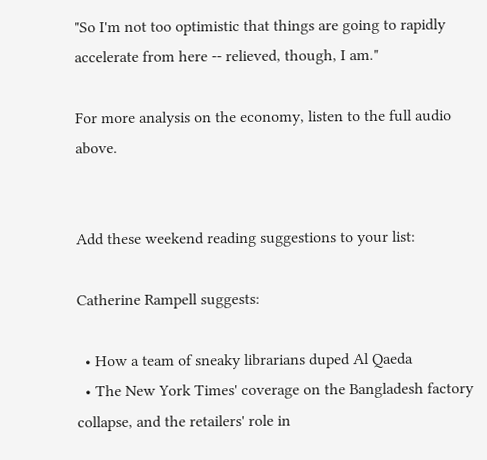"So I'm not too optimistic that things are going to rapidly accelerate from here -- relieved, though, I am."

For more analysis on the economy, listen to the full audio above.


Add these weekend reading suggestions to your list:

Catherine Rampell suggests:

  • How a team of sneaky librarians duped Al Qaeda
  • The New York Times' coverage on the Bangladesh factory collapse, and the retailers' role in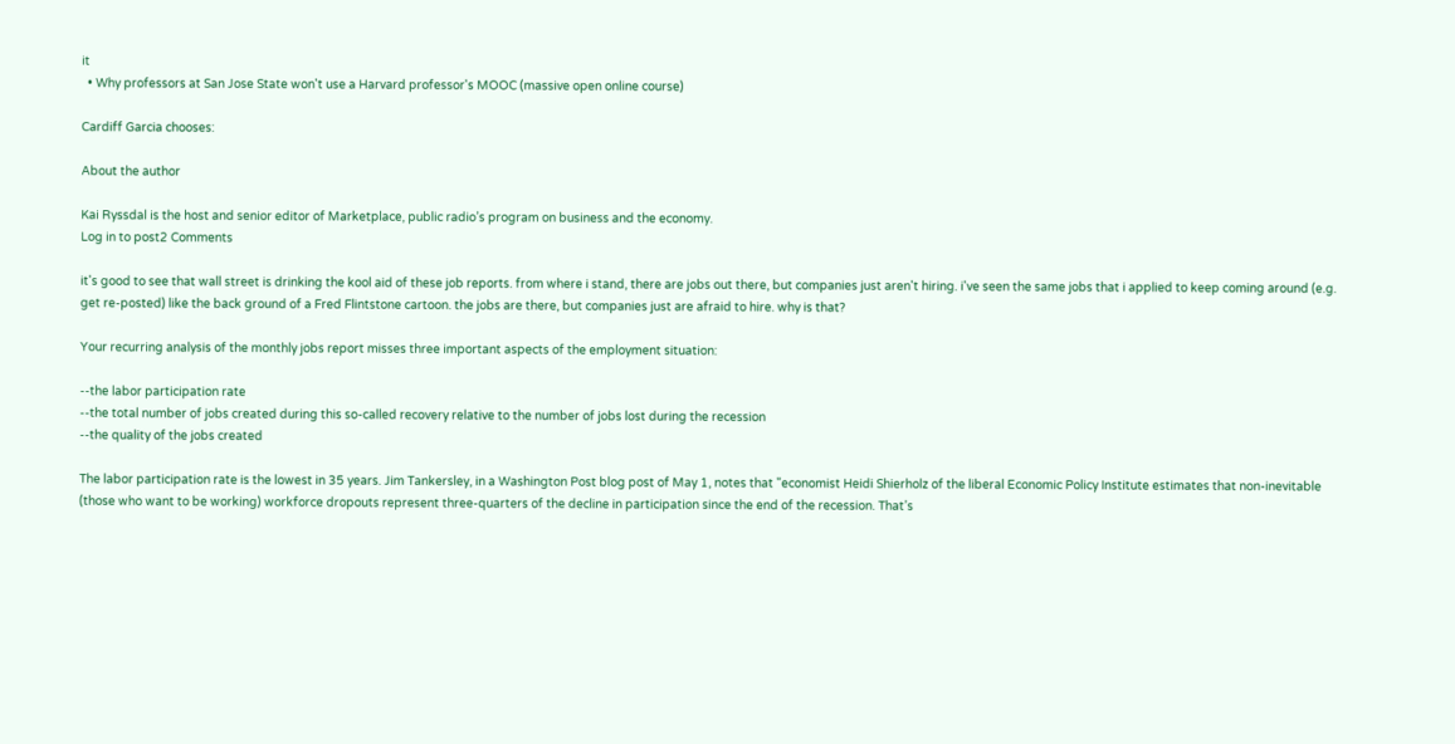it
  • Why professors at San Jose State won't use a Harvard professor's MOOC (massive open online course)

Cardiff Garcia chooses:

About the author

Kai Ryssdal is the host and senior editor of Marketplace, public radio’s program on business and the economy.
Log in to post2 Comments

it's good to see that wall street is drinking the kool aid of these job reports. from where i stand, there are jobs out there, but companies just aren't hiring. i've seen the same jobs that i applied to keep coming around (e.g. get re-posted) like the back ground of a Fred Flintstone cartoon. the jobs are there, but companies just are afraid to hire. why is that?

Your recurring analysis of the monthly jobs report misses three important aspects of the employment situation:

--the labor participation rate
--the total number of jobs created during this so-called recovery relative to the number of jobs lost during the recession
--the quality of the jobs created

The labor participation rate is the lowest in 35 years. Jim Tankersley, in a Washington Post blog post of May 1, notes that "economist Heidi Shierholz of the liberal Economic Policy Institute estimates that non-inevitable (those who want to be working) workforce dropouts represent three-quarters of the decline in participation since the end of the recession. That’s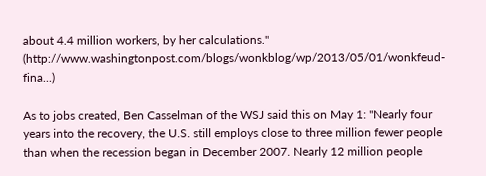about 4.4 million workers, by her calculations." (http://www.washingtonpost.com/blogs/wonkblog/wp/2013/05/01/wonkfeud-fina...)

As to jobs created, Ben Casselman of the WSJ said this on May 1: "Nearly four years into the recovery, the U.S. still employs close to three million fewer people than when the recession began in December 2007. Nearly 12 million people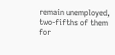remain unemployed, two-fifths of them for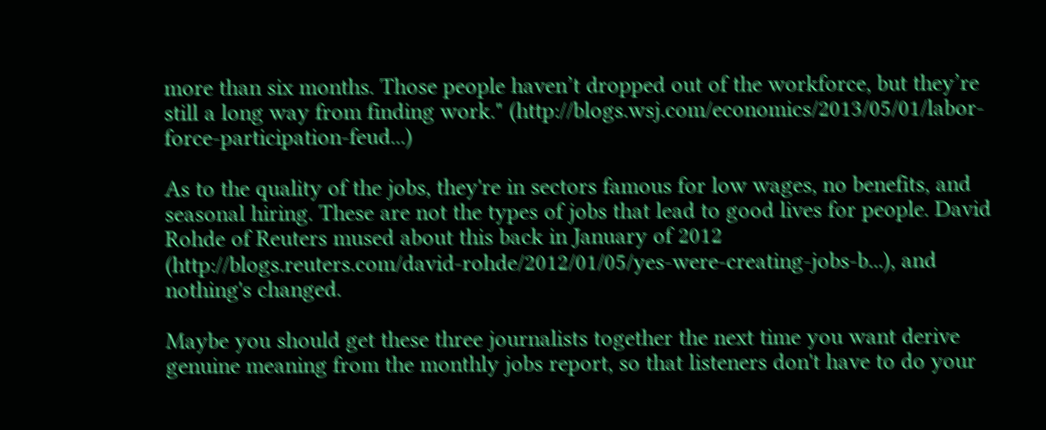more than six months. Those people haven’t dropped out of the workforce, but they’re still a long way from finding work." (http://blogs.wsj.com/economics/2013/05/01/labor-force-participation-feud...)

As to the quality of the jobs, they're in sectors famous for low wages, no benefits, and seasonal hiring. These are not the types of jobs that lead to good lives for people. David Rohde of Reuters mused about this back in January of 2012 (http://blogs.reuters.com/david-rohde/2012/01/05/yes-were-creating-jobs-b...), and nothing's changed.

Maybe you should get these three journalists together the next time you want derive genuine meaning from the monthly jobs report, so that listeners don't have to do your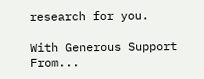research for you.

With Generous Support From...